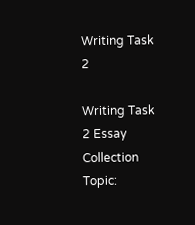Writing Task 2

Writing Task 2 Essay Collection Topic: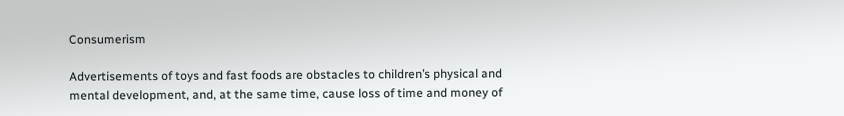Consumerism

Advertisements of toys and fast foods are obstacles to children’s physical and mental development, and, at the same time, cause loss of time and money of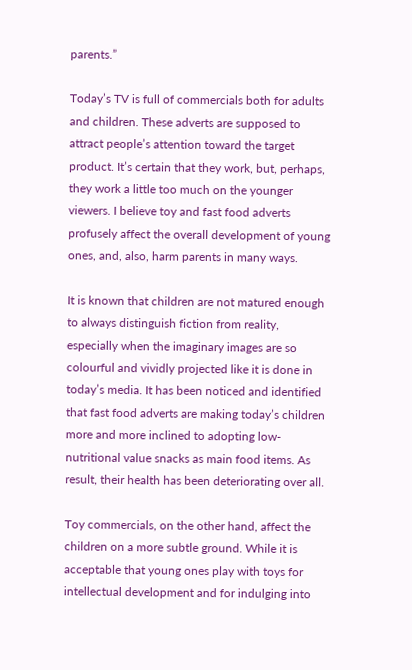parents.”

Today’s TV is full of commercials both for adults and children. These adverts are supposed to attract people’s attention toward the target product. It’s certain that they work, but, perhaps, they work a little too much on the younger viewers. I believe toy and fast food adverts profusely affect the overall development of young ones, and, also, harm parents in many ways.

It is known that children are not matured enough to always distinguish fiction from reality, especially when the imaginary images are so colourful and vividly projected like it is done in today’s media. It has been noticed and identified that fast food adverts are making today’s children more and more inclined to adopting low-nutritional value snacks as main food items. As result, their health has been deteriorating over all.

Toy commercials, on the other hand, affect the children on a more subtle ground. While it is acceptable that young ones play with toys for intellectual development and for indulging into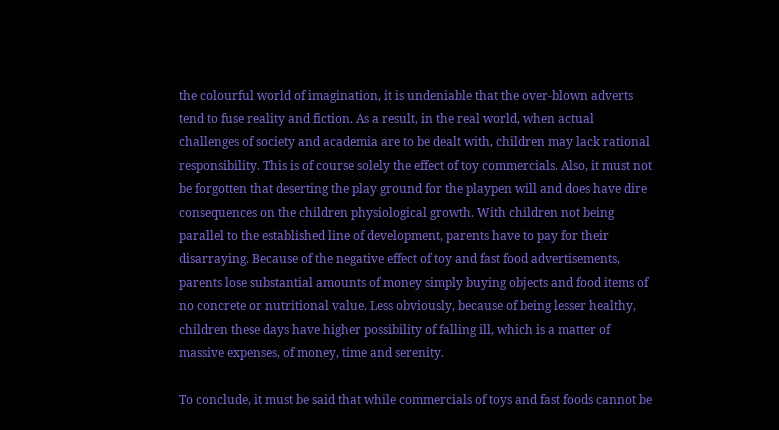the colourful world of imagination, it is undeniable that the over-blown adverts tend to fuse reality and fiction. As a result, in the real world, when actual challenges of society and academia are to be dealt with, children may lack rational responsibility. This is of course solely the effect of toy commercials. Also, it must not be forgotten that deserting the play ground for the playpen will and does have dire consequences on the children physiological growth. With children not being parallel to the established line of development, parents have to pay for their disarraying. Because of the negative effect of toy and fast food advertisements, parents lose substantial amounts of money simply buying objects and food items of no concrete or nutritional value. Less obviously, because of being lesser healthy, children these days have higher possibility of falling ill, which is a matter of massive expenses, of money, time and serenity.

To conclude, it must be said that while commercials of toys and fast foods cannot be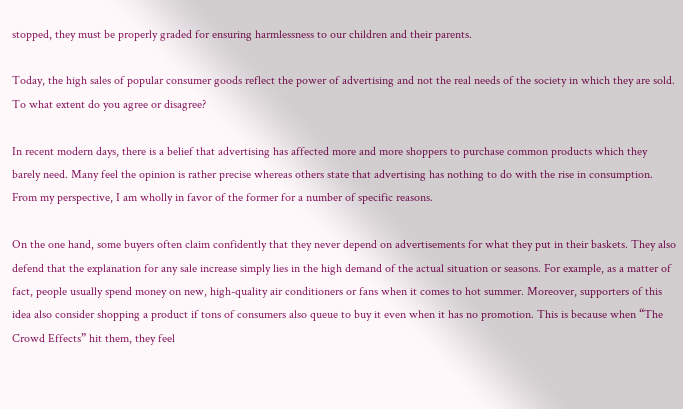stopped, they must be properly graded for ensuring harmlessness to our children and their parents.

Today, the high sales of popular consumer goods reflect the power of advertising and not the real needs of the society in which they are sold. To what extent do you agree or disagree?

In recent modern days, there is a belief that advertising has affected more and more shoppers to purchase common products which they barely need. Many feel the opinion is rather precise whereas others state that advertising has nothing to do with the rise in consumption. From my perspective, I am wholly in favor of the former for a number of specific reasons.

On the one hand, some buyers often claim confidently that they never depend on advertisements for what they put in their baskets. They also defend that the explanation for any sale increase simply lies in the high demand of the actual situation or seasons. For example, as a matter of fact, people usually spend money on new, high-quality air conditioners or fans when it comes to hot summer. Moreover, supporters of this idea also consider shopping a product if tons of consumers also queue to buy it even when it has no promotion. This is because when “The Crowd Effects” hit them, they feel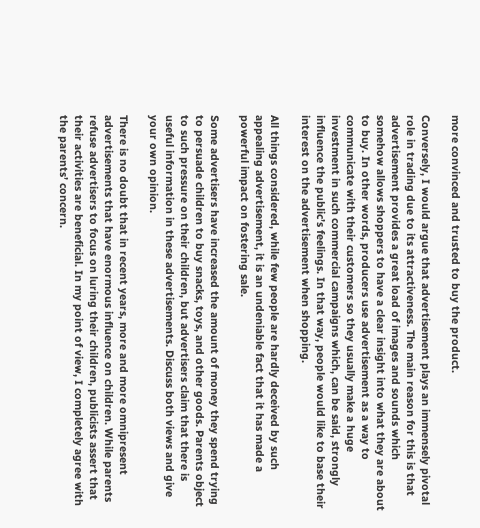more convinced and trusted to buy the product.

Conversely, I would argue that advertisement plays an immensely pivotal role in trading due to its attractiveness. The main reason for this is that advertisement provides a great load of images and sounds which somehow allows shoppers to have a clear insight into what they are about to buy. In other words, producers use advertisement as a way to communicate with their customers so they usually make a huge investment in such commercial campaigns which, can be said, strongly influence the public’s feelings. In that way, people would like to base their interest on the advertisement when shopping.

All things considered, while few people are hardly deceived by such appealing advertisement, it is an undeniable fact that it has made a powerful impact on fostering sale.

Some advertisers have increased the amount of money they spend trying to persuade children to buy snacks, toys, and other goods. Parents object to such pressure on their children, but advertisers claim that there is useful information in these advertisements. Discuss both views and give your own opinion.

There is no doubt that in recent years, more and more omnipresent advertisements that have enormous influence on children. While parents refuse advertisers to focus on luring their children, publicists assert that their activities are beneficial. In my point of view, I completely agree with the parents’ concern.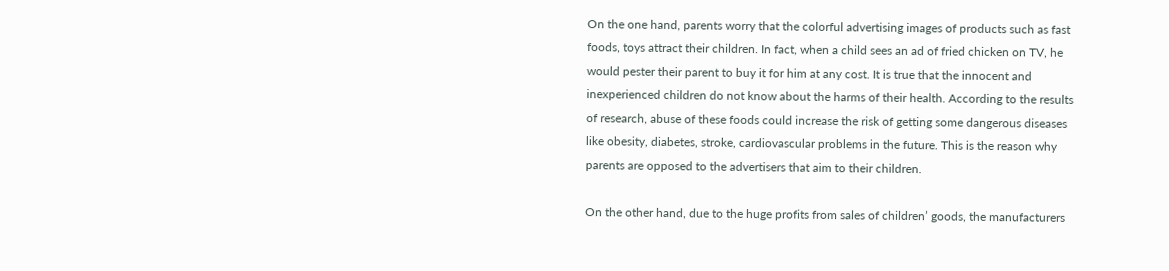On the one hand, parents worry that the colorful advertising images of products such as fast foods, toys attract their children. In fact, when a child sees an ad of fried chicken on TV, he would pester their parent to buy it for him at any cost. It is true that the innocent and inexperienced children do not know about the harms of their health. According to the results of research, abuse of these foods could increase the risk of getting some dangerous diseases like obesity, diabetes, stroke, cardiovascular problems in the future. This is the reason why parents are opposed to the advertisers that aim to their children.

On the other hand, due to the huge profits from sales of children’ goods, the manufacturers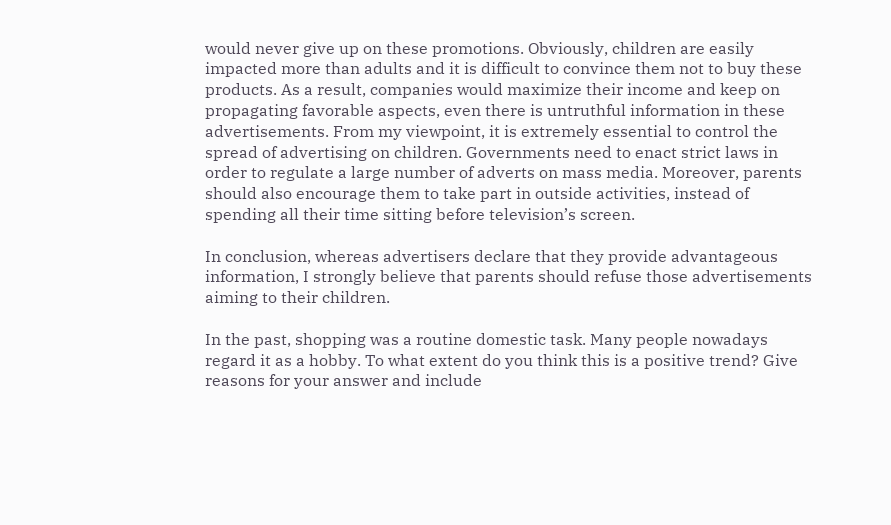would never give up on these promotions. Obviously, children are easily impacted more than adults and it is difficult to convince them not to buy these products. As a result, companies would maximize their income and keep on propagating favorable aspects, even there is untruthful information in these advertisements. From my viewpoint, it is extremely essential to control the spread of advertising on children. Governments need to enact strict laws in order to regulate a large number of adverts on mass media. Moreover, parents should also encourage them to take part in outside activities, instead of spending all their time sitting before television’s screen.

In conclusion, whereas advertisers declare that they provide advantageous information, I strongly believe that parents should refuse those advertisements aiming to their children.

In the past, shopping was a routine domestic task. Many people nowadays regard it as a hobby. To what extent do you think this is a positive trend? Give reasons for your answer and include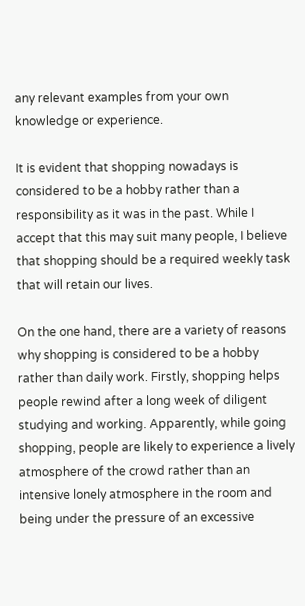any relevant examples from your own knowledge or experience.

It is evident that shopping nowadays is considered to be a hobby rather than a responsibility as it was in the past. While I accept that this may suit many people, I believe that shopping should be a required weekly task that will retain our lives.

On the one hand, there are a variety of reasons why shopping is considered to be a hobby rather than daily work. Firstly, shopping helps people rewind after a long week of diligent studying and working. Apparently, while going shopping, people are likely to experience a lively atmosphere of the crowd rather than an intensive lonely atmosphere in the room and being under the pressure of an excessive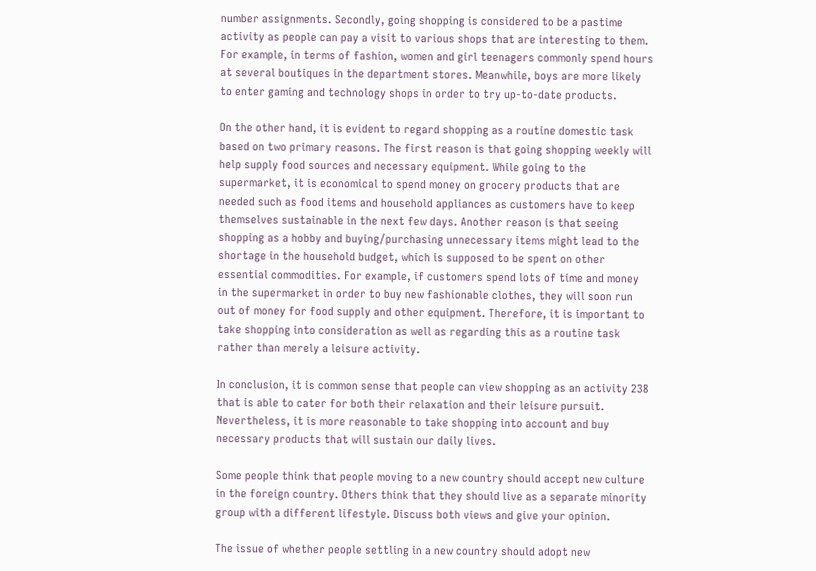number assignments. Secondly, going shopping is considered to be a pastime activity as people can pay a visit to various shops that are interesting to them. For example, in terms of fashion, women and girl teenagers commonly spend hours at several boutiques in the department stores. Meanwhile, boys are more likely to enter gaming and technology shops in order to try up-to-date products.

On the other hand, it is evident to regard shopping as a routine domestic task based on two primary reasons. The first reason is that going shopping weekly will help supply food sources and necessary equipment. While going to the supermarket, it is economical to spend money on grocery products that are needed such as food items and household appliances as customers have to keep themselves sustainable in the next few days. Another reason is that seeing shopping as a hobby and buying/purchasing unnecessary items might lead to the shortage in the household budget, which is supposed to be spent on other essential commodities. For example, if customers spend lots of time and money in the supermarket in order to buy new fashionable clothes, they will soon run out of money for food supply and other equipment. Therefore, it is important to take shopping into consideration as well as regarding this as a routine task rather than merely a leisure activity.

In conclusion, it is common sense that people can view shopping as an activity 238 that is able to cater for both their relaxation and their leisure pursuit. Nevertheless, it is more reasonable to take shopping into account and buy necessary products that will sustain our daily lives.

Some people think that people moving to a new country should accept new culture in the foreign country. Others think that they should live as a separate minority group with a different lifestyle. Discuss both views and give your opinion.

The issue of whether people settling in a new country should adopt new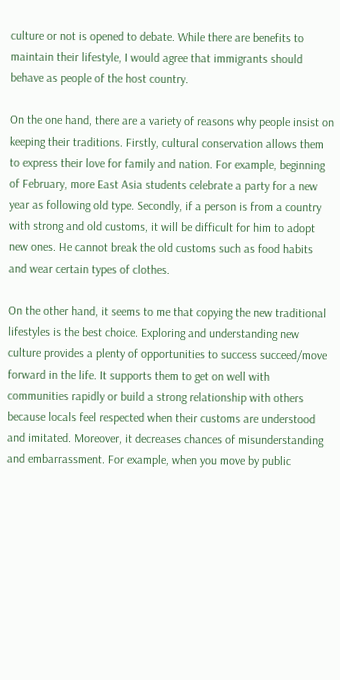culture or not is opened to debate. While there are benefits to maintain their lifestyle, I would agree that immigrants should behave as people of the host country.

On the one hand, there are a variety of reasons why people insist on keeping their traditions. Firstly, cultural conservation allows them to express their love for family and nation. For example, beginning of February, more East Asia students celebrate a party for a new year as following old type. Secondly, if a person is from a country with strong and old customs, it will be difficult for him to adopt new ones. He cannot break the old customs such as food habits and wear certain types of clothes.

On the other hand, it seems to me that copying the new traditional lifestyles is the best choice. Exploring and understanding new culture provides a plenty of opportunities to success succeed/move forward in the life. It supports them to get on well with communities rapidly or build a strong relationship with others because locals feel respected when their customs are understood and imitated. Moreover, it decreases chances of misunderstanding and embarrassment. For example, when you move by public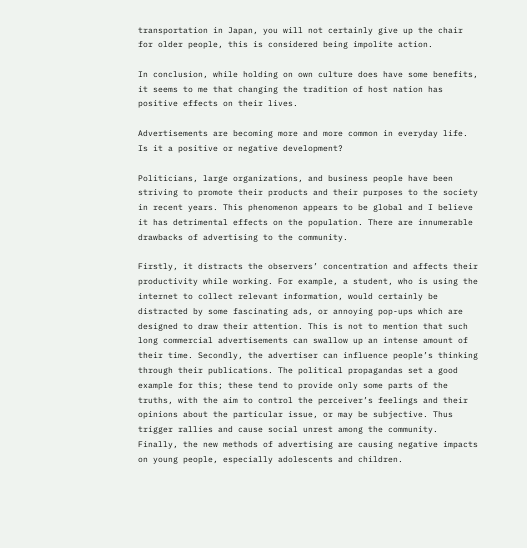transportation in Japan, you will not certainly give up the chair for older people, this is considered being impolite action.

In conclusion, while holding on own culture does have some benefits, it seems to me that changing the tradition of host nation has positive effects on their lives.

Advertisements are becoming more and more common in everyday life. Is it a positive or negative development?

Politicians, large organizations, and business people have been striving to promote their products and their purposes to the society in recent years. This phenomenon appears to be global and I believe it has detrimental effects on the population. There are innumerable drawbacks of advertising to the community.

Firstly, it distracts the observers’ concentration and affects their productivity while working. For example, a student, who is using the internet to collect relevant information, would certainly be distracted by some fascinating ads, or annoying pop-ups which are designed to draw their attention. This is not to mention that such long commercial advertisements can swallow up an intense amount of their time. Secondly, the advertiser can influence people’s thinking through their publications. The political propagandas set a good example for this; these tend to provide only some parts of the truths, with the aim to control the perceiver’s feelings and their opinions about the particular issue, or may be subjective. Thus trigger rallies and cause social unrest among the community. Finally, the new methods of advertising are causing negative impacts on young people, especially adolescents and children.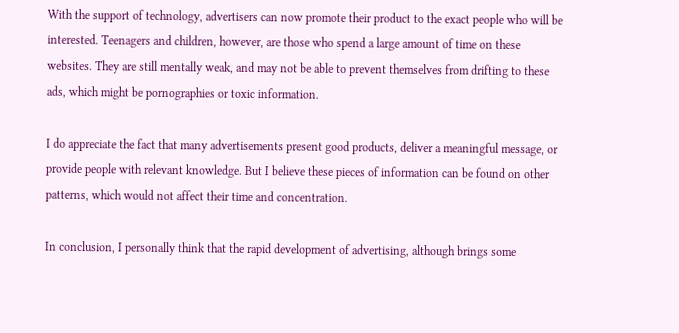With the support of technology, advertisers can now promote their product to the exact people who will be interested. Teenagers and children, however, are those who spend a large amount of time on these websites. They are still mentally weak, and may not be able to prevent themselves from drifting to these ads, which might be pornographies or toxic information.

I do appreciate the fact that many advertisements present good products, deliver a meaningful message, or provide people with relevant knowledge. But I believe these pieces of information can be found on other patterns, which would not affect their time and concentration.

In conclusion, I personally think that the rapid development of advertising, although brings some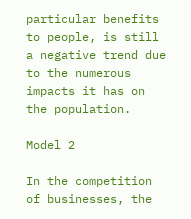particular benefits to people, is still a negative trend due to the numerous impacts it has on the population.

Model 2

In the competition of businesses, the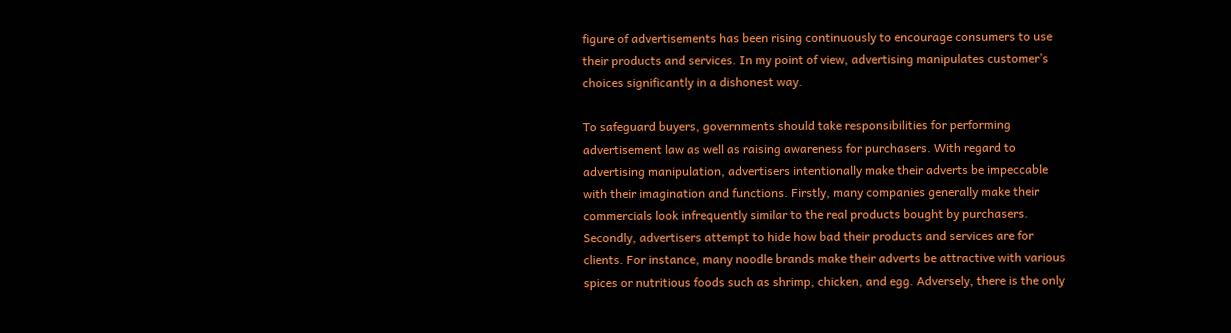figure of advertisements has been rising continuously to encourage consumers to use their products and services. In my point of view, advertising manipulates customer’s choices significantly in a dishonest way.

To safeguard buyers, governments should take responsibilities for performing advertisement law as well as raising awareness for purchasers. With regard to advertising manipulation, advertisers intentionally make their adverts be impeccable with their imagination and functions. Firstly, many companies generally make their commercials look infrequently similar to the real products bought by purchasers. Secondly, advertisers attempt to hide how bad their products and services are for clients. For instance, many noodle brands make their adverts be attractive with various spices or nutritious foods such as shrimp, chicken, and egg. Adversely, there is the only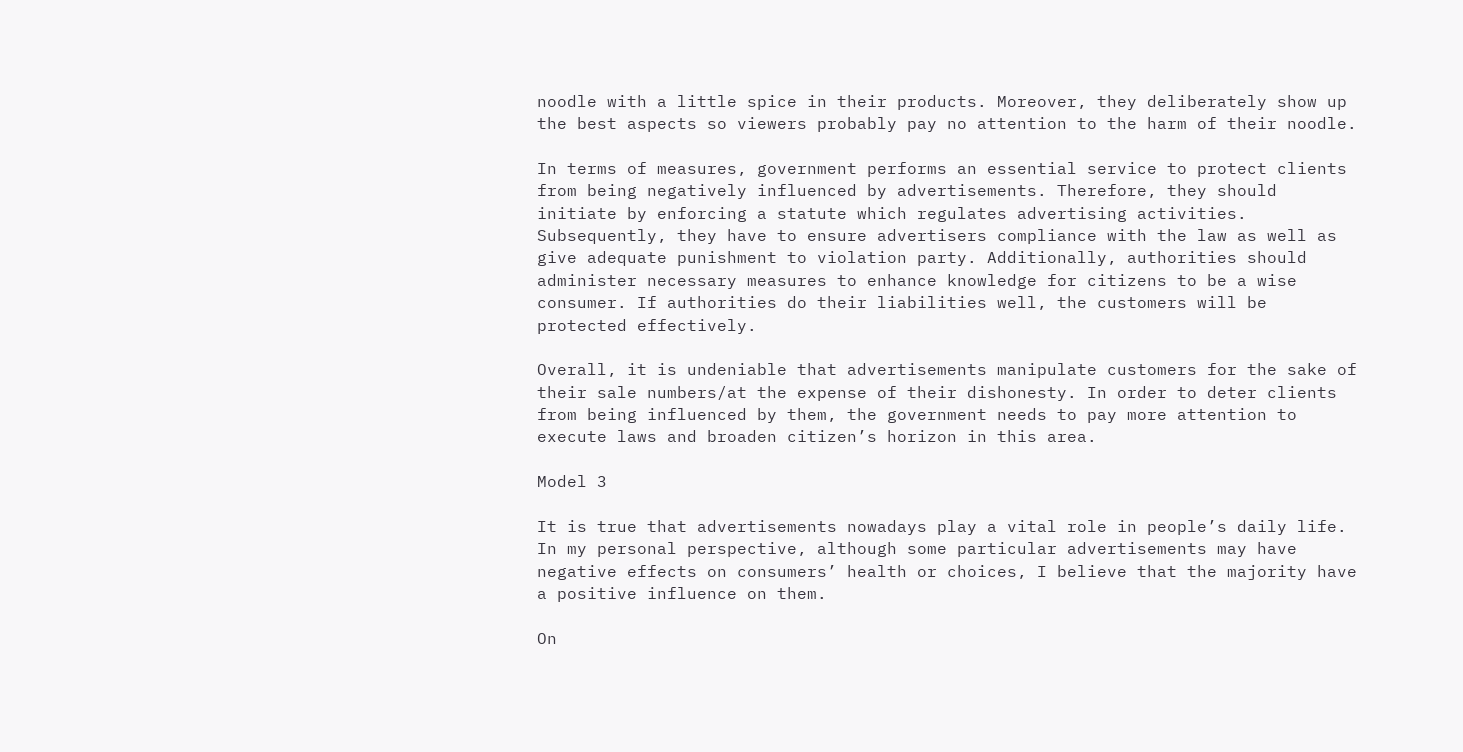noodle with a little spice in their products. Moreover, they deliberately show up the best aspects so viewers probably pay no attention to the harm of their noodle.

In terms of measures, government performs an essential service to protect clients from being negatively influenced by advertisements. Therefore, they should initiate by enforcing a statute which regulates advertising activities. Subsequently, they have to ensure advertisers compliance with the law as well as give adequate punishment to violation party. Additionally, authorities should administer necessary measures to enhance knowledge for citizens to be a wise consumer. If authorities do their liabilities well, the customers will be protected effectively.

Overall, it is undeniable that advertisements manipulate customers for the sake of their sale numbers/at the expense of their dishonesty. In order to deter clients from being influenced by them, the government needs to pay more attention to execute laws and broaden citizen’s horizon in this area.

Model 3

It is true that advertisements nowadays play a vital role in people’s daily life. In my personal perspective, although some particular advertisements may have negative effects on consumers’ health or choices, I believe that the majority have a positive influence on them.

On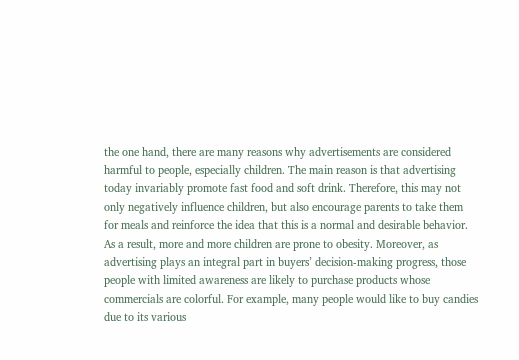the one hand, there are many reasons why advertisements are considered harmful to people, especially children. The main reason is that advertising today invariably promote fast food and soft drink. Therefore, this may not only negatively influence children, but also encourage parents to take them for meals and reinforce the idea that this is a normal and desirable behavior. As a result, more and more children are prone to obesity. Moreover, as advertising plays an integral part in buyers’ decision-making progress, those people with limited awareness are likely to purchase products whose commercials are colorful. For example, many people would like to buy candies due to its various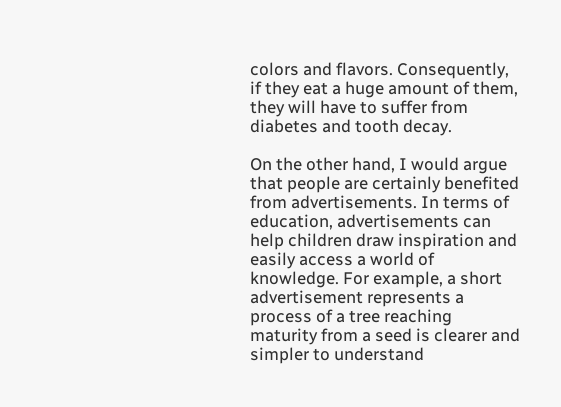colors and flavors. Consequently, if they eat a huge amount of them, they will have to suffer from diabetes and tooth decay.

On the other hand, I would argue that people are certainly benefited from advertisements. In terms of education, advertisements can help children draw inspiration and easily access a world of knowledge. For example, a short advertisement represents a process of a tree reaching maturity from a seed is clearer and simpler to understand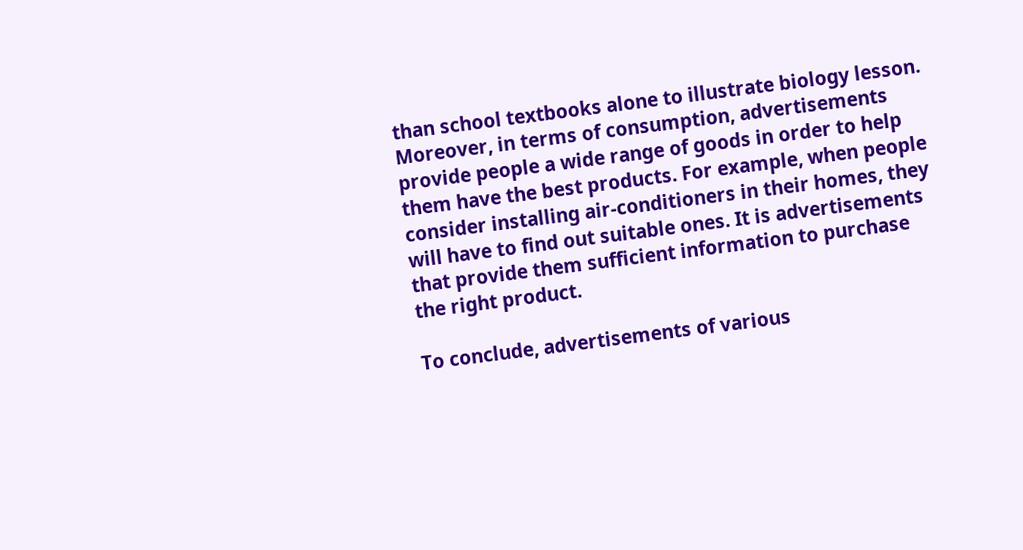than school textbooks alone to illustrate biology lesson. Moreover, in terms of consumption, advertisements provide people a wide range of goods in order to help them have the best products. For example, when people consider installing air-conditioners in their homes, they will have to find out suitable ones. It is advertisements that provide them sufficient information to purchase the right product.

To conclude, advertisements of various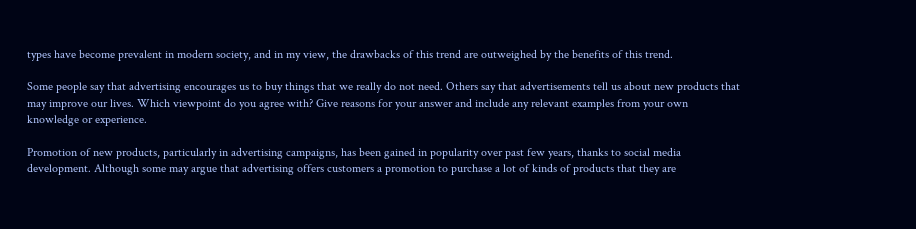types have become prevalent in modern society, and in my view, the drawbacks of this trend are outweighed by the benefits of this trend.

Some people say that advertising encourages us to buy things that we really do not need. Others say that advertisements tell us about new products that may improve our lives. Which viewpoint do you agree with? Give reasons for your answer and include any relevant examples from your own knowledge or experience.

Promotion of new products, particularly in advertising campaigns, has been gained in popularity over past few years, thanks to social media development. Although some may argue that advertising offers customers a promotion to purchase a lot of kinds of products that they are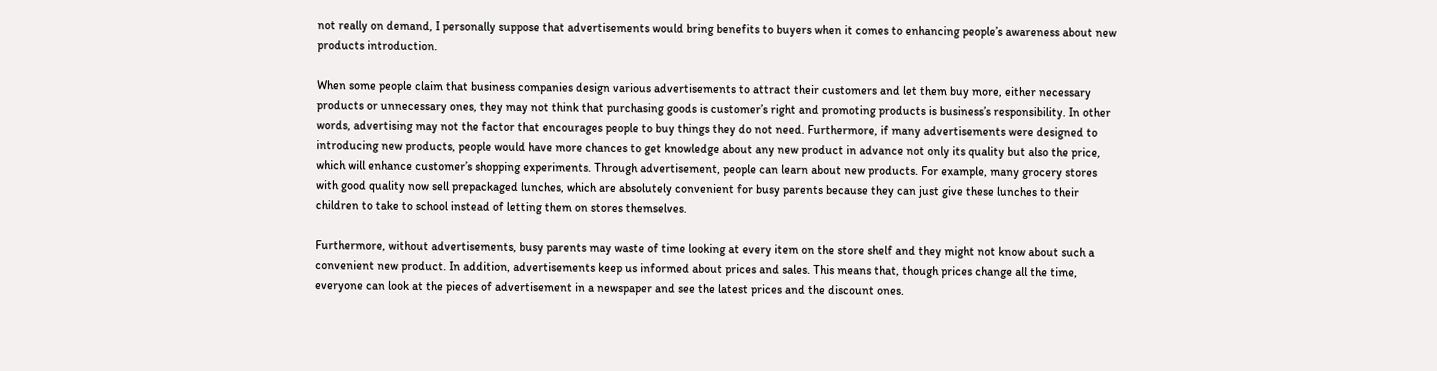not really on demand, I personally suppose that advertisements would bring benefits to buyers when it comes to enhancing people’s awareness about new products introduction.

When some people claim that business companies design various advertisements to attract their customers and let them buy more, either necessary products or unnecessary ones, they may not think that purchasing goods is customer’s right and promoting products is business’s responsibility. In other words, advertising may not the factor that encourages people to buy things they do not need. Furthermore, if many advertisements were designed to introducing new products, people would have more chances to get knowledge about any new product in advance not only its quality but also the price, which will enhance customer’s shopping experiments. Through advertisement, people can learn about new products. For example, many grocery stores with good quality now sell prepackaged lunches, which are absolutely convenient for busy parents because they can just give these lunches to their children to take to school instead of letting them on stores themselves.

Furthermore, without advertisements, busy parents may waste of time looking at every item on the store shelf and they might not know about such a convenient new product. In addition, advertisements keep us informed about prices and sales. This means that, though prices change all the time, everyone can look at the pieces of advertisement in a newspaper and see the latest prices and the discount ones.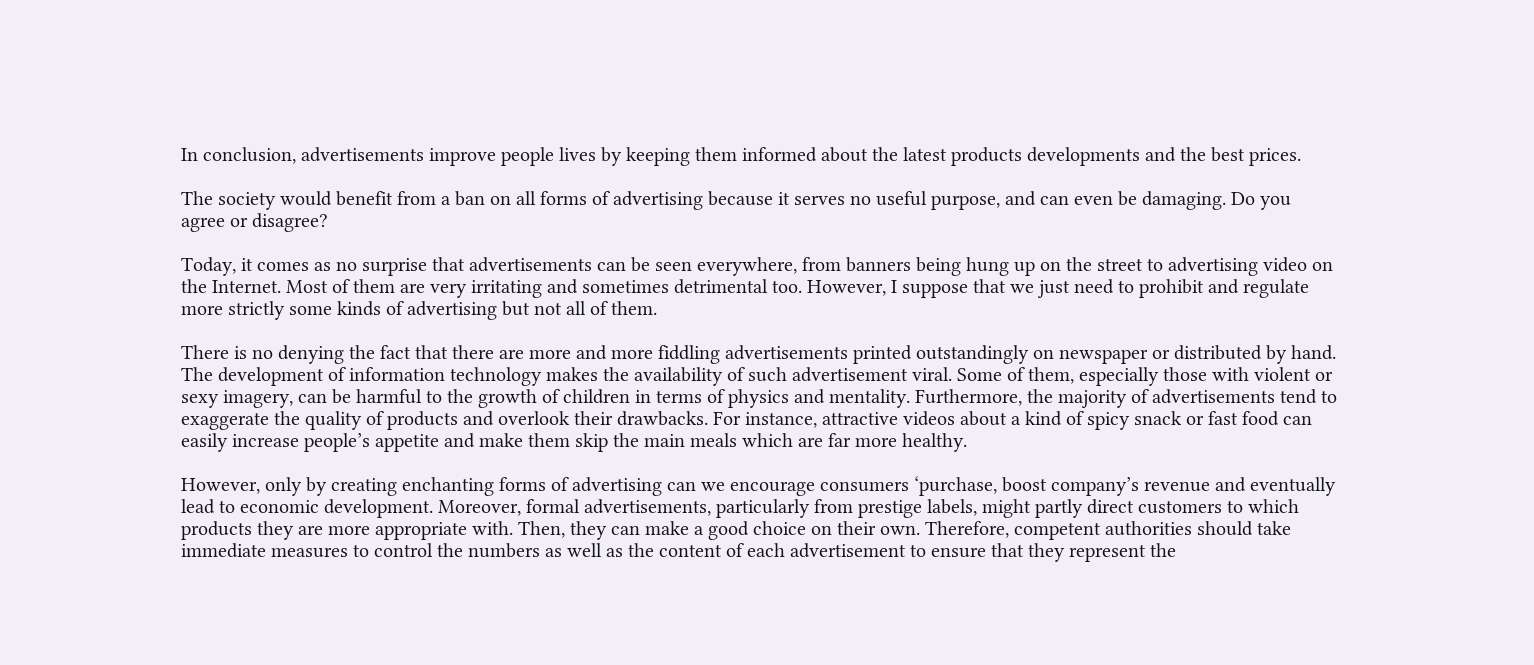In conclusion, advertisements improve people lives by keeping them informed about the latest products developments and the best prices.

The society would benefit from a ban on all forms of advertising because it serves no useful purpose, and can even be damaging. Do you agree or disagree?

Today, it comes as no surprise that advertisements can be seen everywhere, from banners being hung up on the street to advertising video on the Internet. Most of them are very irritating and sometimes detrimental too. However, I suppose that we just need to prohibit and regulate more strictly some kinds of advertising but not all of them.

There is no denying the fact that there are more and more fiddling advertisements printed outstandingly on newspaper or distributed by hand. The development of information technology makes the availability of such advertisement viral. Some of them, especially those with violent or sexy imagery, can be harmful to the growth of children in terms of physics and mentality. Furthermore, the majority of advertisements tend to exaggerate the quality of products and overlook their drawbacks. For instance, attractive videos about a kind of spicy snack or fast food can easily increase people’s appetite and make them skip the main meals which are far more healthy.

However, only by creating enchanting forms of advertising can we encourage consumers ‘purchase, boost company’s revenue and eventually lead to economic development. Moreover, formal advertisements, particularly from prestige labels, might partly direct customers to which products they are more appropriate with. Then, they can make a good choice on their own. Therefore, competent authorities should take immediate measures to control the numbers as well as the content of each advertisement to ensure that they represent the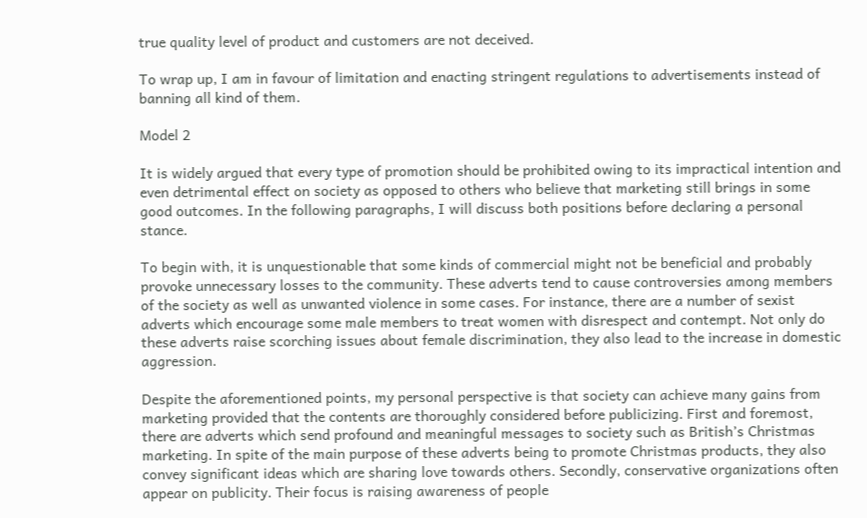true quality level of product and customers are not deceived.

To wrap up, I am in favour of limitation and enacting stringent regulations to advertisements instead of banning all kind of them.

Model 2

It is widely argued that every type of promotion should be prohibited owing to its impractical intention and even detrimental effect on society as opposed to others who believe that marketing still brings in some good outcomes. In the following paragraphs, I will discuss both positions before declaring a personal stance.

To begin with, it is unquestionable that some kinds of commercial might not be beneficial and probably provoke unnecessary losses to the community. These adverts tend to cause controversies among members of the society as well as unwanted violence in some cases. For instance, there are a number of sexist adverts which encourage some male members to treat women with disrespect and contempt. Not only do these adverts raise scorching issues about female discrimination, they also lead to the increase in domestic aggression.

Despite the aforementioned points, my personal perspective is that society can achieve many gains from marketing provided that the contents are thoroughly considered before publicizing. First and foremost, there are adverts which send profound and meaningful messages to society such as British’s Christmas marketing. In spite of the main purpose of these adverts being to promote Christmas products, they also convey significant ideas which are sharing love towards others. Secondly, conservative organizations often appear on publicity. Their focus is raising awareness of people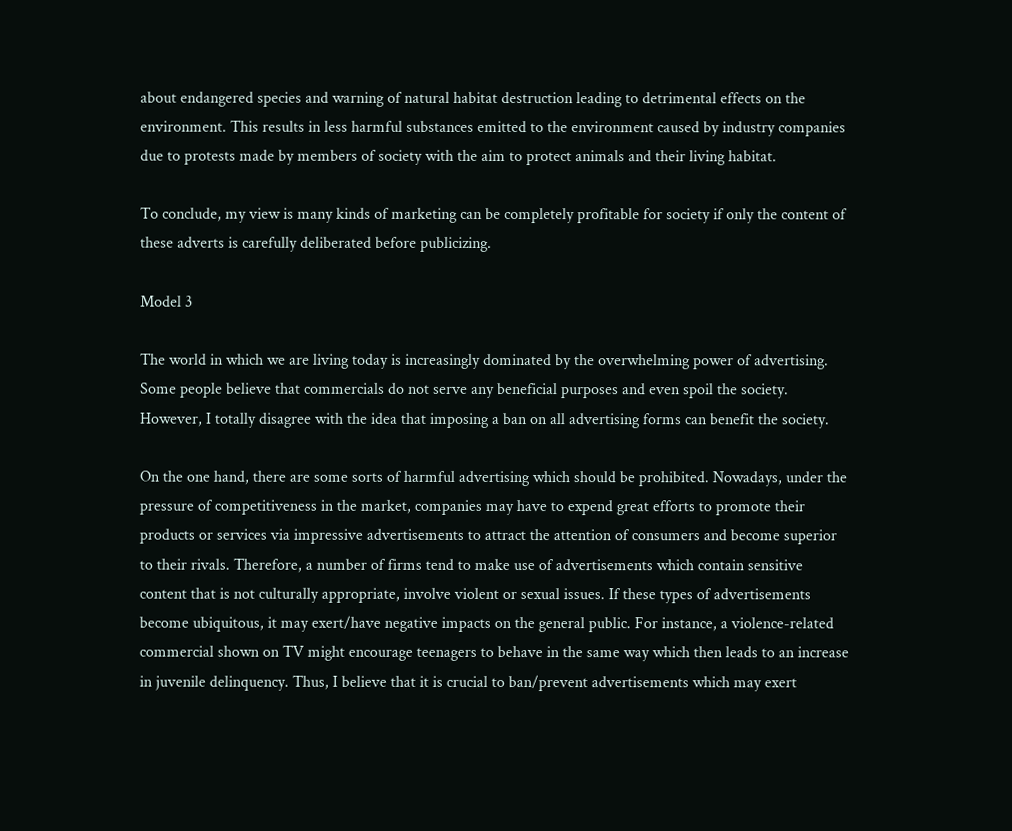about endangered species and warning of natural habitat destruction leading to detrimental effects on the environment. This results in less harmful substances emitted to the environment caused by industry companies due to protests made by members of society with the aim to protect animals and their living habitat.

To conclude, my view is many kinds of marketing can be completely profitable for society if only the content of these adverts is carefully deliberated before publicizing.

Model 3

The world in which we are living today is increasingly dominated by the overwhelming power of advertising. Some people believe that commercials do not serve any beneficial purposes and even spoil the society. However, I totally disagree with the idea that imposing a ban on all advertising forms can benefit the society.

On the one hand, there are some sorts of harmful advertising which should be prohibited. Nowadays, under the pressure of competitiveness in the market, companies may have to expend great efforts to promote their products or services via impressive advertisements to attract the attention of consumers and become superior to their rivals. Therefore, a number of firms tend to make use of advertisements which contain sensitive content that is not culturally appropriate, involve violent or sexual issues. If these types of advertisements become ubiquitous, it may exert/have negative impacts on the general public. For instance, a violence-related commercial shown on TV might encourage teenagers to behave in the same way which then leads to an increase in juvenile delinquency. Thus, I believe that it is crucial to ban/prevent advertisements which may exert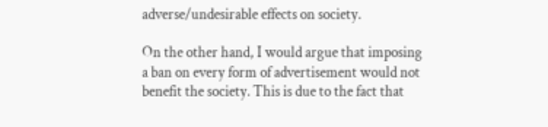adverse/undesirable effects on society.

On the other hand, I would argue that imposing a ban on every form of advertisement would not benefit the society. This is due to the fact that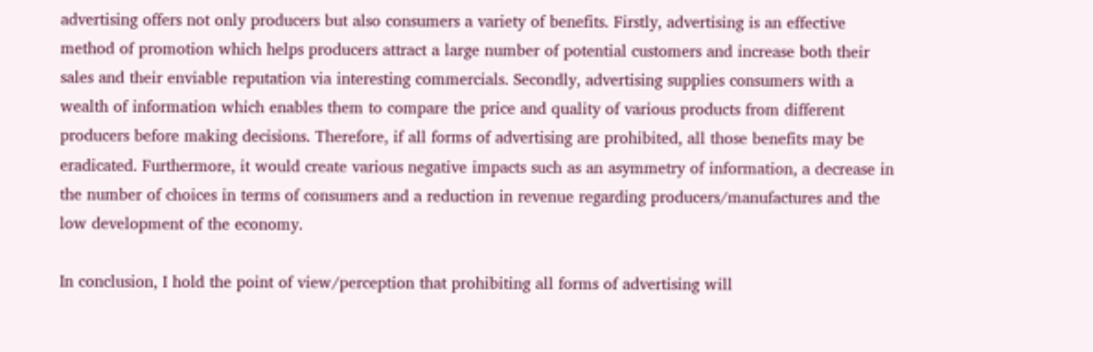advertising offers not only producers but also consumers a variety of benefits. Firstly, advertising is an effective method of promotion which helps producers attract a large number of potential customers and increase both their sales and their enviable reputation via interesting commercials. Secondly, advertising supplies consumers with a wealth of information which enables them to compare the price and quality of various products from different producers before making decisions. Therefore, if all forms of advertising are prohibited, all those benefits may be eradicated. Furthermore, it would create various negative impacts such as an asymmetry of information, a decrease in the number of choices in terms of consumers and a reduction in revenue regarding producers/manufactures and the low development of the economy.

In conclusion, I hold the point of view/perception that prohibiting all forms of advertising will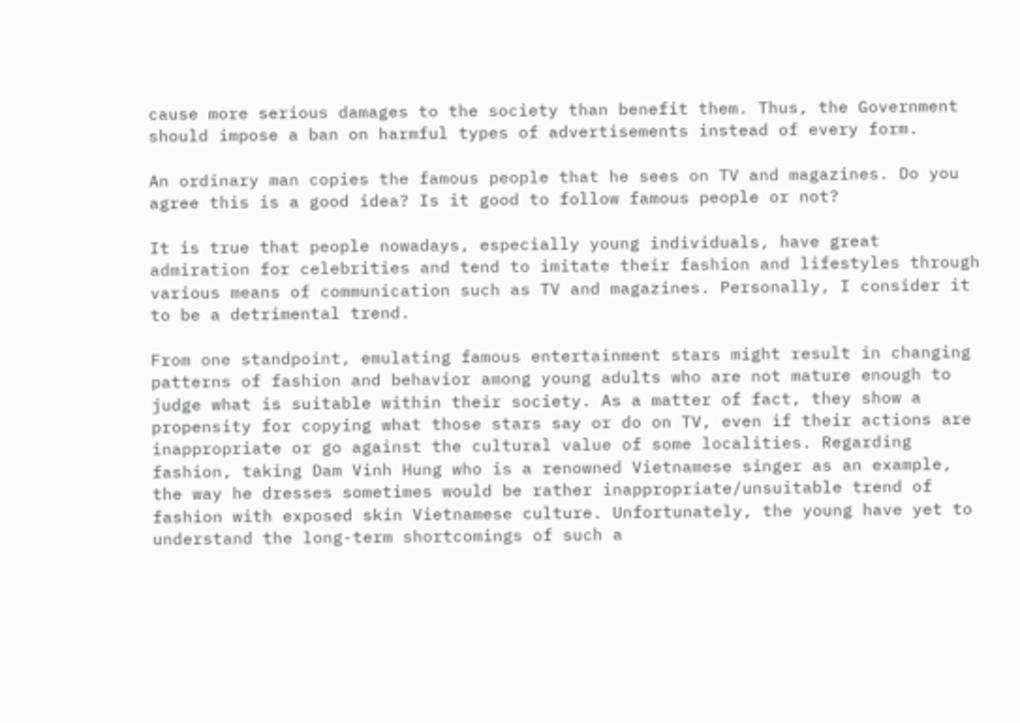cause more serious damages to the society than benefit them. Thus, the Government should impose a ban on harmful types of advertisements instead of every form.

An ordinary man copies the famous people that he sees on TV and magazines. Do you agree this is a good idea? Is it good to follow famous people or not?

It is true that people nowadays, especially young individuals, have great admiration for celebrities and tend to imitate their fashion and lifestyles through various means of communication such as TV and magazines. Personally, I consider it to be a detrimental trend.

From one standpoint, emulating famous entertainment stars might result in changing patterns of fashion and behavior among young adults who are not mature enough to judge what is suitable within their society. As a matter of fact, they show a propensity for copying what those stars say or do on TV, even if their actions are inappropriate or go against the cultural value of some localities. Regarding fashion, taking Dam Vinh Hung who is a renowned Vietnamese singer as an example, the way he dresses sometimes would be rather inappropriate/unsuitable trend of fashion with exposed skin Vietnamese culture. Unfortunately, the young have yet to understand the long-term shortcomings of such a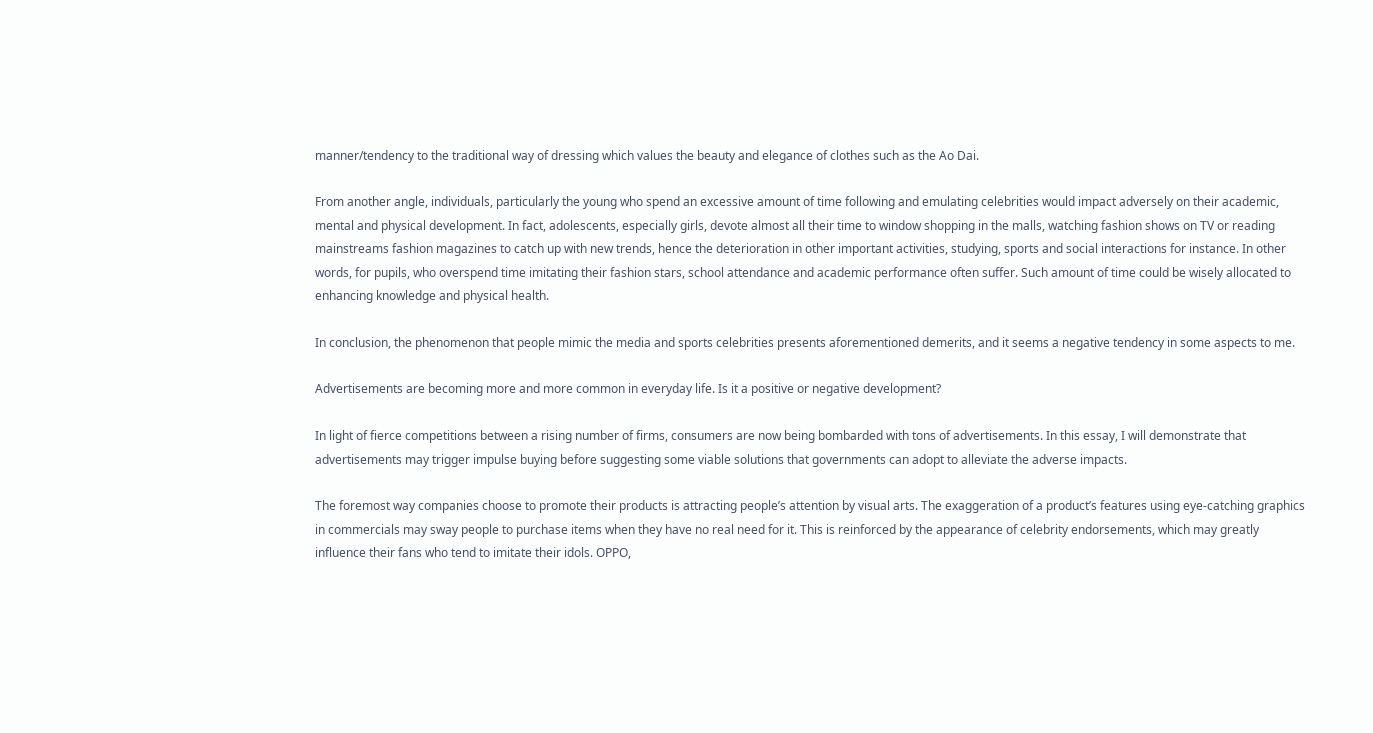manner/tendency to the traditional way of dressing which values the beauty and elegance of clothes such as the Ao Dai.

From another angle, individuals, particularly the young who spend an excessive amount of time following and emulating celebrities would impact adversely on their academic, mental and physical development. In fact, adolescents, especially girls, devote almost all their time to window shopping in the malls, watching fashion shows on TV or reading mainstreams fashion magazines to catch up with new trends, hence the deterioration in other important activities, studying, sports and social interactions for instance. In other words, for pupils, who overspend time imitating their fashion stars, school attendance and academic performance often suffer. Such amount of time could be wisely allocated to enhancing knowledge and physical health.

In conclusion, the phenomenon that people mimic the media and sports celebrities presents aforementioned demerits, and it seems a negative tendency in some aspects to me.

Advertisements are becoming more and more common in everyday life. Is it a positive or negative development?

In light of fierce competitions between a rising number of firms, consumers are now being bombarded with tons of advertisements. In this essay, I will demonstrate that advertisements may trigger impulse buying before suggesting some viable solutions that governments can adopt to alleviate the adverse impacts.

The foremost way companies choose to promote their products is attracting people’s attention by visual arts. The exaggeration of a product’s features using eye-catching graphics in commercials may sway people to purchase items when they have no real need for it. This is reinforced by the appearance of celebrity endorsements, which may greatly influence their fans who tend to imitate their idols. OPPO,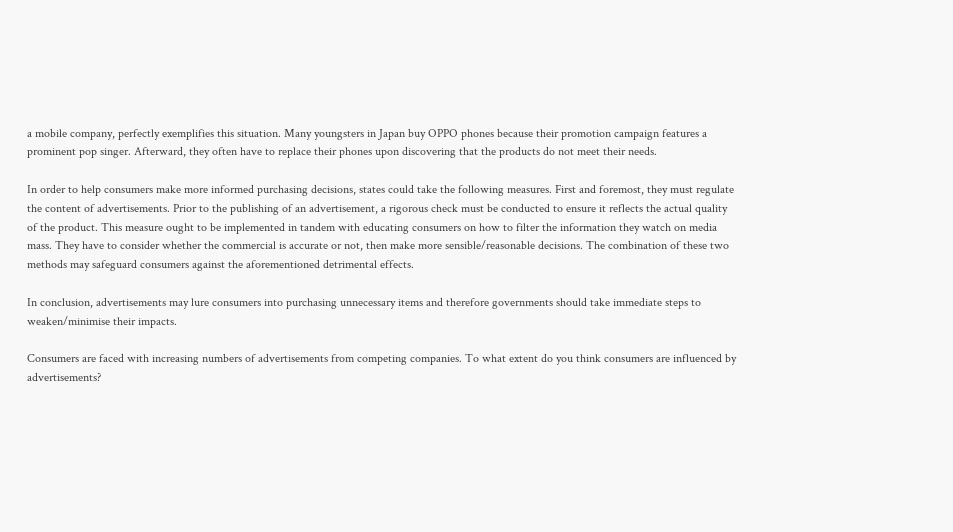a mobile company, perfectly exemplifies this situation. Many youngsters in Japan buy OPPO phones because their promotion campaign features a prominent pop singer. Afterward, they often have to replace their phones upon discovering that the products do not meet their needs.

In order to help consumers make more informed purchasing decisions, states could take the following measures. First and foremost, they must regulate the content of advertisements. Prior to the publishing of an advertisement, a rigorous check must be conducted to ensure it reflects the actual quality of the product. This measure ought to be implemented in tandem with educating consumers on how to filter the information they watch on media mass. They have to consider whether the commercial is accurate or not, then make more sensible/reasonable decisions. The combination of these two methods may safeguard consumers against the aforementioned detrimental effects.

In conclusion, advertisements may lure consumers into purchasing unnecessary items and therefore governments should take immediate steps to weaken/minimise their impacts.

Consumers are faced with increasing numbers of advertisements from competing companies. To what extent do you think consumers are influenced by advertisements?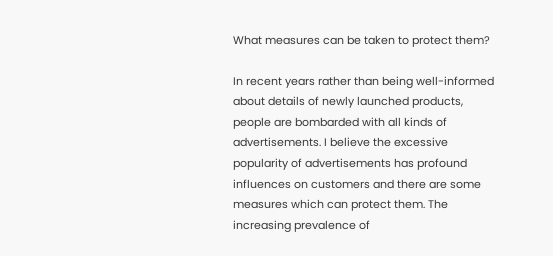What measures can be taken to protect them?

In recent years rather than being well-informed about details of newly launched products, people are bombarded with all kinds of advertisements. I believe the excessive popularity of advertisements has profound influences on customers and there are some measures which can protect them. The increasing prevalence of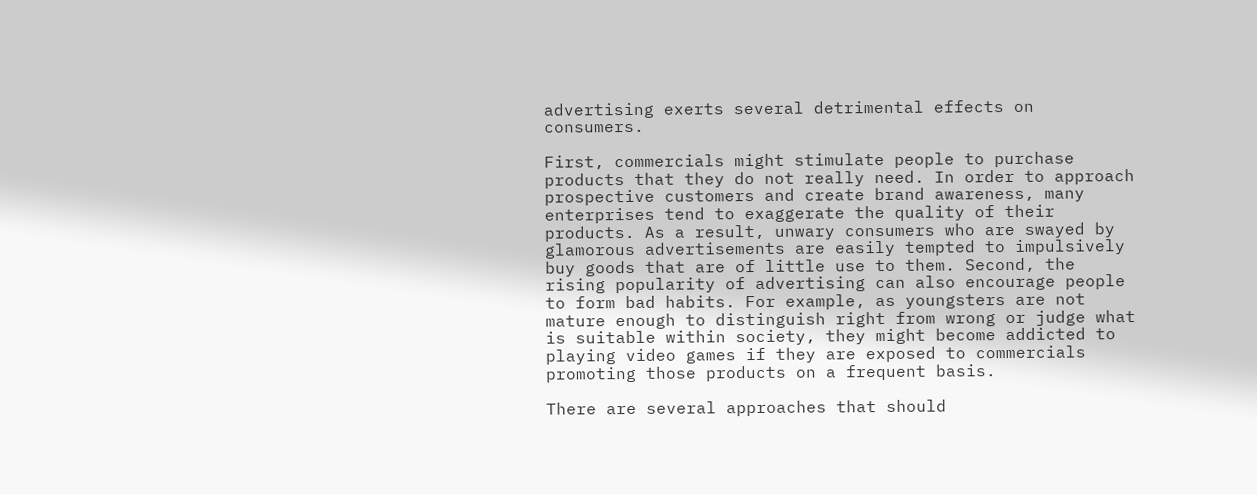advertising exerts several detrimental effects on consumers.

First, commercials might stimulate people to purchase products that they do not really need. In order to approach prospective customers and create brand awareness, many enterprises tend to exaggerate the quality of their products. As a result, unwary consumers who are swayed by glamorous advertisements are easily tempted to impulsively buy goods that are of little use to them. Second, the rising popularity of advertising can also encourage people to form bad habits. For example, as youngsters are not mature enough to distinguish right from wrong or judge what is suitable within society, they might become addicted to playing video games if they are exposed to commercials promoting those products on a frequent basis.

There are several approaches that should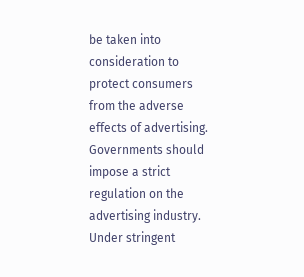be taken into consideration to protect consumers from the adverse effects of advertising. Governments should impose a strict regulation on the advertising industry. Under stringent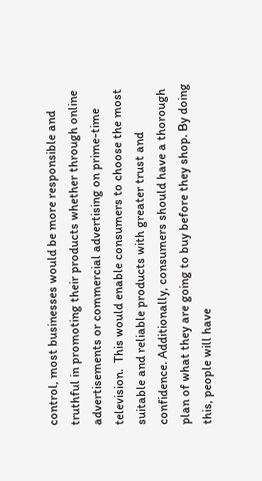control, most businesses would be more responsible and truthful in promoting their products whether through online advertisements or commercial advertising on prime-time television.  This would enable consumers to choose the most suitable and reliable products with greater trust and confidence. Additionally, consumers should have a thorough plan of what they are going to buy before they shop. By doing this, people will have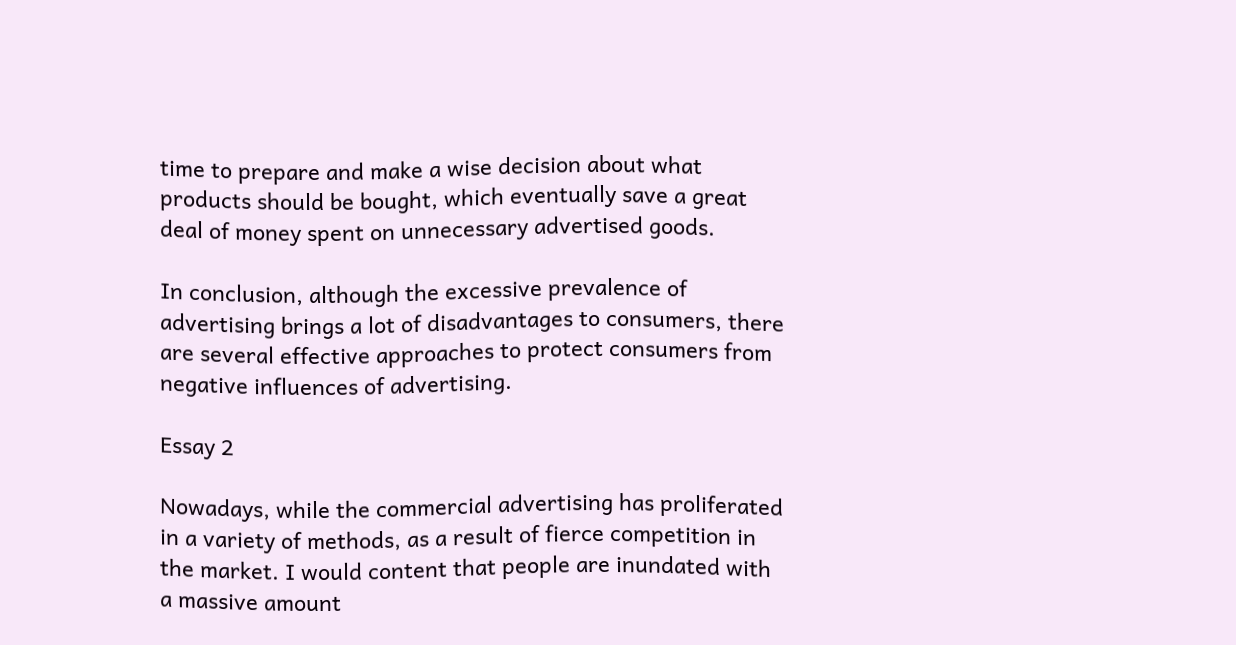time to prepare and make a wise decision about what products should be bought, which eventually save a great deal of money spent on unnecessary advertised goods.

In conclusion, although the excessive prevalence of advertising brings a lot of disadvantages to consumers, there are several effective approaches to protect consumers from negative influences of advertising.

Essay 2

Nowadays, while the commercial advertising has proliferated in a variety of methods, as a result of fierce competition in the market. I would content that people are inundated with a massive amount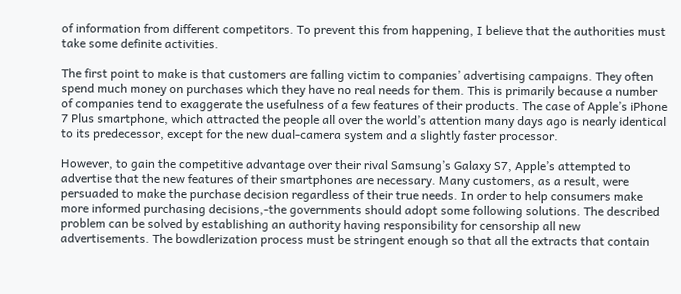of information from different competitors. To prevent this from happening, I believe that the authorities must take some definite activities.

The first point to make is that customers are falling victim to companies’ advertising campaigns. They often spend much money on purchases which they have no real needs for them. This is primarily because a number of companies tend to exaggerate the usefulness of a few features of their products. The case of Apple’s iPhone 7 Plus smartphone, which attracted the people all over the world’s attention many days ago is nearly identical to its predecessor, except for the new dual-camera system and a slightly faster processor.

However, to gain the competitive advantage over their rival Samsung’s Galaxy S7, Apple’s attempted to advertise that the new features of their smartphones are necessary. Many customers, as a result, were persuaded to make the purchase decision regardless of their true needs. In order to help consumers make more informed purchasing decisions,-the governments should adopt some following solutions. The described problem can be solved by establishing an authority having responsibility for censorship all new advertisements. The bowdlerization process must be stringent enough so that all the extracts that contain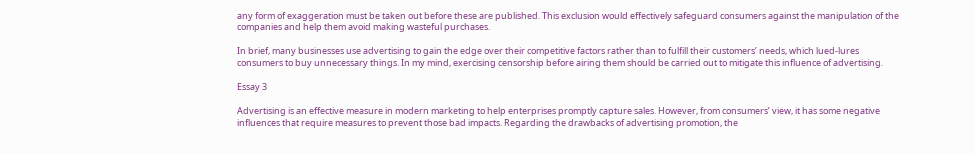any form of exaggeration must be taken out before these are published. This exclusion would effectively safeguard consumers against the manipulation of the companies and help them avoid making wasteful purchases.

In brief, many businesses use advertising to gain the edge over their competitive factors rather than to fulfill their customers’ needs, which lued-lures consumers to buy unnecessary things. In my mind, exercising censorship before airing them should be carried out to mitigate this influence of advertising.

Essay 3

Advertising is an effective measure in modern marketing to help enterprises promptly capture sales. However, from consumers’ view, it has some negative influences that require measures to prevent those bad impacts. Regarding the drawbacks of advertising promotion, the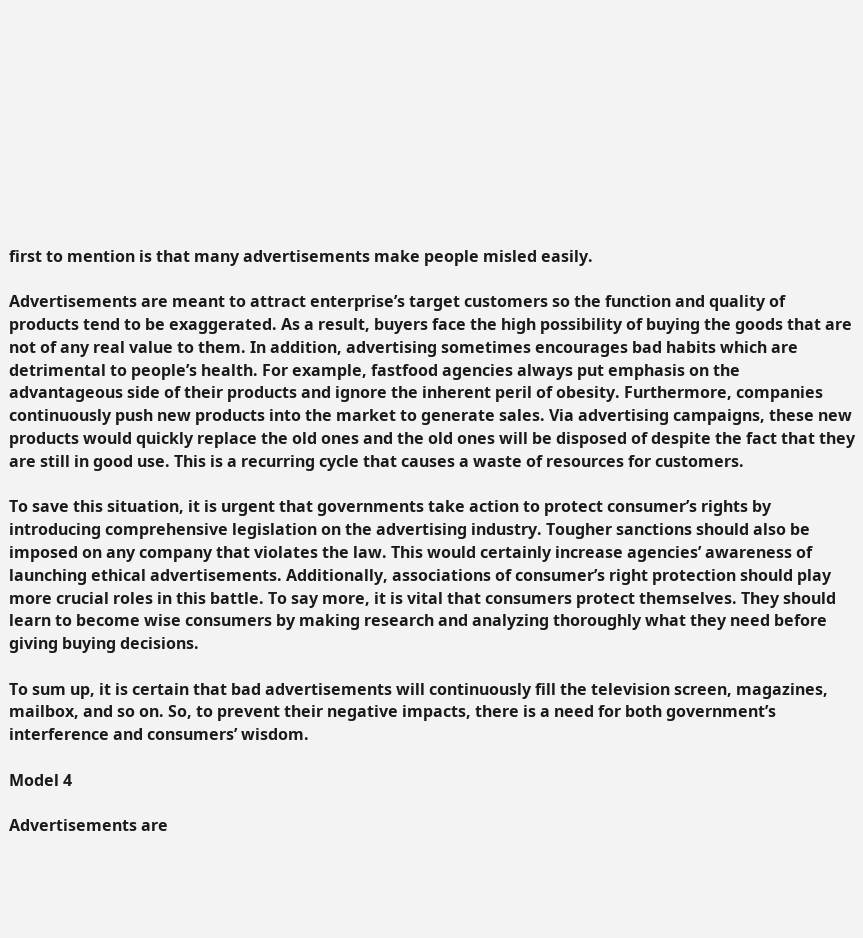first to mention is that many advertisements make people misled easily.

Advertisements are meant to attract enterprise’s target customers so the function and quality of products tend to be exaggerated. As a result, buyers face the high possibility of buying the goods that are not of any real value to them. In addition, advertising sometimes encourages bad habits which are detrimental to people’s health. For example, fastfood agencies always put emphasis on the advantageous side of their products and ignore the inherent peril of obesity. Furthermore, companies continuously push new products into the market to generate sales. Via advertising campaigns, these new products would quickly replace the old ones and the old ones will be disposed of despite the fact that they are still in good use. This is a recurring cycle that causes a waste of resources for customers.

To save this situation, it is urgent that governments take action to protect consumer’s rights by introducing comprehensive legislation on the advertising industry. Tougher sanctions should also be imposed on any company that violates the law. This would certainly increase agencies’ awareness of launching ethical advertisements. Additionally, associations of consumer’s right protection should play more crucial roles in this battle. To say more, it is vital that consumers protect themselves. They should learn to become wise consumers by making research and analyzing thoroughly what they need before giving buying decisions.

To sum up, it is certain that bad advertisements will continuously fill the television screen, magazines, mailbox, and so on. So, to prevent their negative impacts, there is a need for both government’s interference and consumers’ wisdom.

Model 4

Advertisements are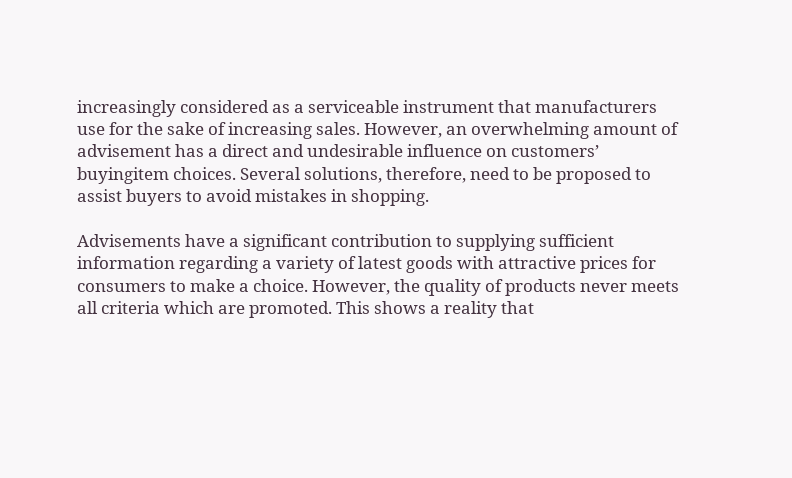increasingly considered as a serviceable instrument that manufacturers use for the sake of increasing sales. However, an overwhelming amount of advisement has a direct and undesirable influence on customers’ buyingitem choices. Several solutions, therefore, need to be proposed to assist buyers to avoid mistakes in shopping.

Advisements have a significant contribution to supplying sufficient information regarding a variety of latest goods with attractive prices for consumers to make a choice. However, the quality of products never meets all criteria which are promoted. This shows a reality that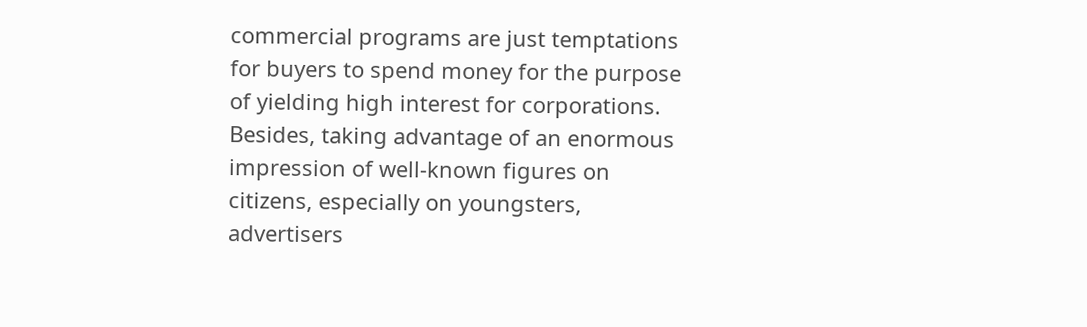commercial programs are just temptations for buyers to spend money for the purpose of yielding high interest for corporations. Besides, taking advantage of an enormous impression of well-known figures on citizens, especially on youngsters, advertisers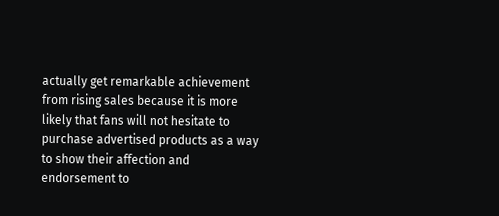actually get remarkable achievement from rising sales because it is more likely that fans will not hesitate to purchase advertised products as a way to show their affection and endorsement to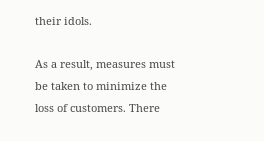their idols.

As a result, measures must be taken to minimize the loss of customers. There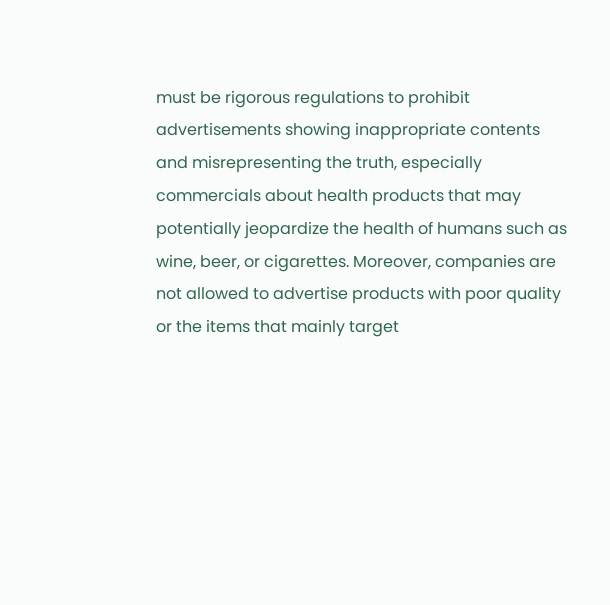must be rigorous regulations to prohibit advertisements showing inappropriate contents and misrepresenting the truth, especially commercials about health products that may potentially jeopardize the health of humans such as wine, beer, or cigarettes. Moreover, companies are not allowed to advertise products with poor quality or the items that mainly target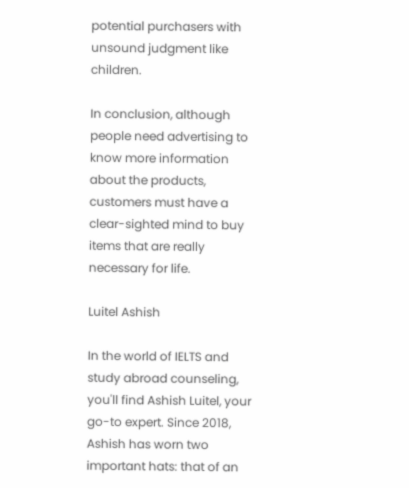potential purchasers with unsound judgment like children.

In conclusion, although people need advertising to know more information about the products, customers must have a clear-sighted mind to buy items that are really necessary for life.

Luitel Ashish

In the world of IELTS and study abroad counseling, you'll find Ashish Luitel, your go-to expert. Since 2018, Ashish has worn two important hats: that of an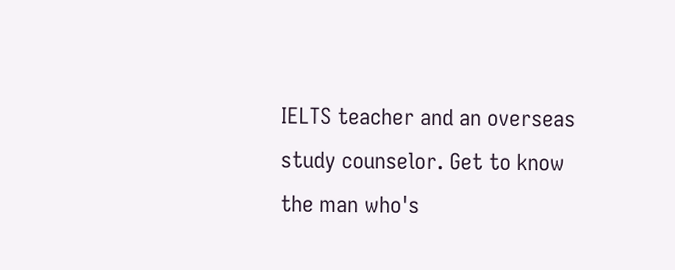IELTS teacher and an overseas study counselor. Get to know the man who's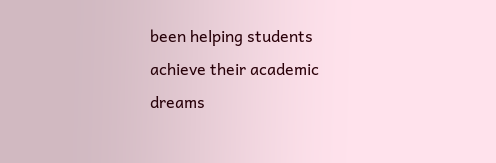been helping students achieve their academic dreams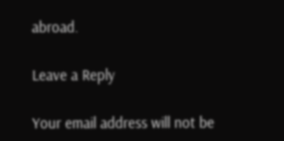abroad.

Leave a Reply

Your email address will not be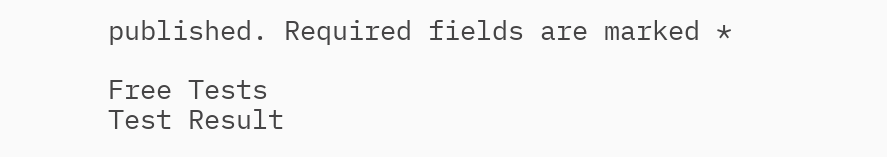published. Required fields are marked *

Free Tests
Test Result